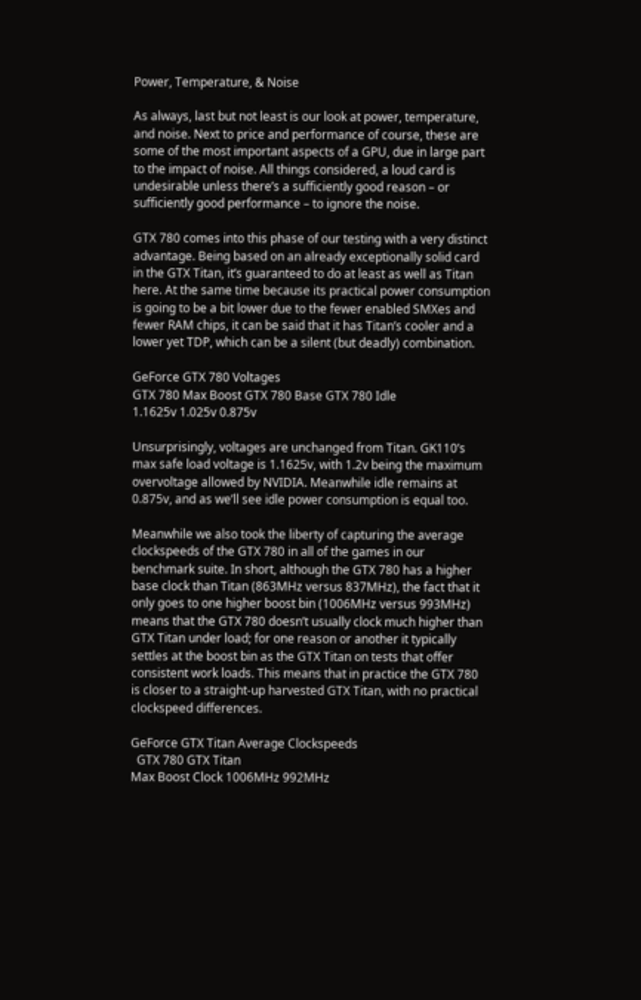Power, Temperature, & Noise

As always, last but not least is our look at power, temperature, and noise. Next to price and performance of course, these are some of the most important aspects of a GPU, due in large part to the impact of noise. All things considered, a loud card is undesirable unless there’s a sufficiently good reason – or sufficiently good performance – to ignore the noise.

GTX 780 comes into this phase of our testing with a very distinct advantage. Being based on an already exceptionally solid card in the GTX Titan, it’s guaranteed to do at least as well as Titan here. At the same time because its practical power consumption is going to be a bit lower due to the fewer enabled SMXes and fewer RAM chips, it can be said that it has Titan’s cooler and a lower yet TDP, which can be a silent (but deadly) combination.

GeForce GTX 780 Voltages
GTX 780 Max Boost GTX 780 Base GTX 780 Idle
1.1625v 1.025v 0.875v

Unsurprisingly, voltages are unchanged from Titan. GK110’s max safe load voltage is 1.1625v, with 1.2v being the maximum overvoltage allowed by NVIDIA. Meanwhile idle remains at 0.875v, and as we’ll see idle power consumption is equal too.

Meanwhile we also took the liberty of capturing the average clockspeeds of the GTX 780 in all of the games in our benchmark suite. In short, although the GTX 780 has a higher base clock than Titan (863MHz versus 837MHz), the fact that it only goes to one higher boost bin (1006MHz versus 993MHz) means that the GTX 780 doesn’t usually clock much higher than GTX Titan under load; for one reason or another it typically settles at the boost bin as the GTX Titan on tests that offer consistent work loads. This means that in practice the GTX 780 is closer to a straight-up harvested GTX Titan, with no practical clockspeed differences.

GeForce GTX Titan Average Clockspeeds
  GTX 780 GTX Titan
Max Boost Clock 1006MHz 992MHz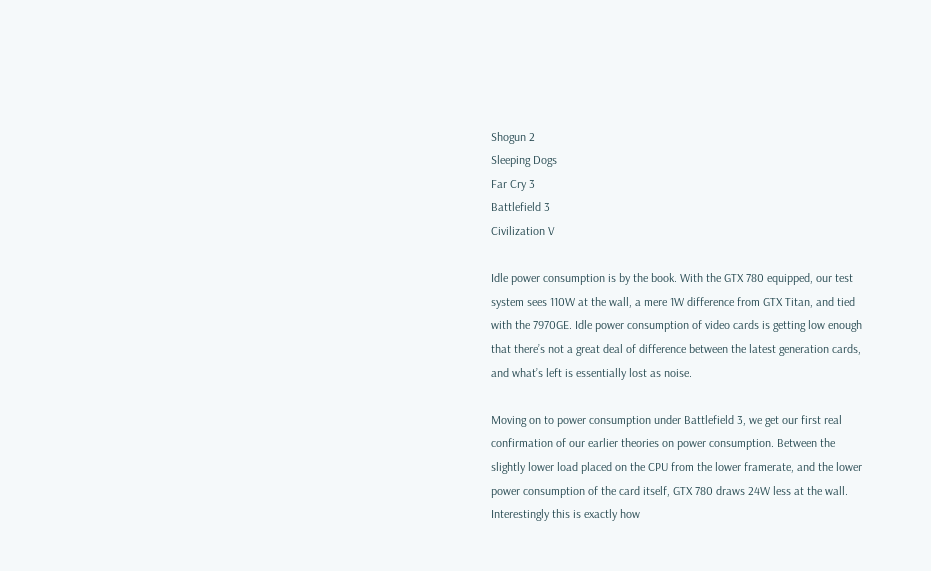Shogun 2
Sleeping Dogs
Far Cry 3
Battlefield 3
Civilization V

Idle power consumption is by the book. With the GTX 780 equipped, our test system sees 110W at the wall, a mere 1W difference from GTX Titan, and tied with the 7970GE. Idle power consumption of video cards is getting low enough that there’s not a great deal of difference between the latest generation cards, and what’s left is essentially lost as noise.

Moving on to power consumption under Battlefield 3, we get our first real confirmation of our earlier theories on power consumption. Between the slightly lower load placed on the CPU from the lower framerate, and the lower power consumption of the card itself, GTX 780 draws 24W less at the wall. Interestingly this is exactly how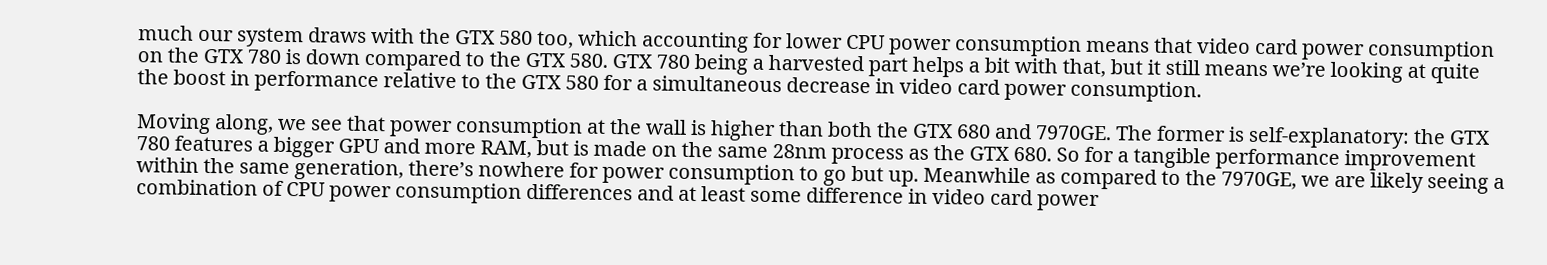much our system draws with the GTX 580 too, which accounting for lower CPU power consumption means that video card power consumption on the GTX 780 is down compared to the GTX 580. GTX 780 being a harvested part helps a bit with that, but it still means we’re looking at quite the boost in performance relative to the GTX 580 for a simultaneous decrease in video card power consumption.

Moving along, we see that power consumption at the wall is higher than both the GTX 680 and 7970GE. The former is self-explanatory: the GTX 780 features a bigger GPU and more RAM, but is made on the same 28nm process as the GTX 680. So for a tangible performance improvement within the same generation, there’s nowhere for power consumption to go but up. Meanwhile as compared to the 7970GE, we are likely seeing a combination of CPU power consumption differences and at least some difference in video card power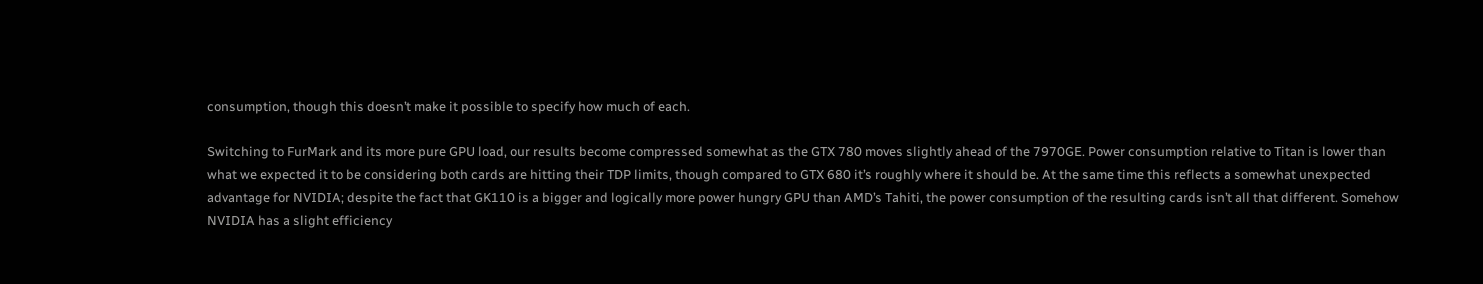consumption, though this doesn’t make it possible to specify how much of each.

Switching to FurMark and its more pure GPU load, our results become compressed somewhat as the GTX 780 moves slightly ahead of the 7970GE. Power consumption relative to Titan is lower than what we expected it to be considering both cards are hitting their TDP limits, though compared to GTX 680 it’s roughly where it should be. At the same time this reflects a somewhat unexpected advantage for NVIDIA; despite the fact that GK110 is a bigger and logically more power hungry GPU than AMD’s Tahiti, the power consumption of the resulting cards isn’t all that different. Somehow NVIDIA has a slight efficiency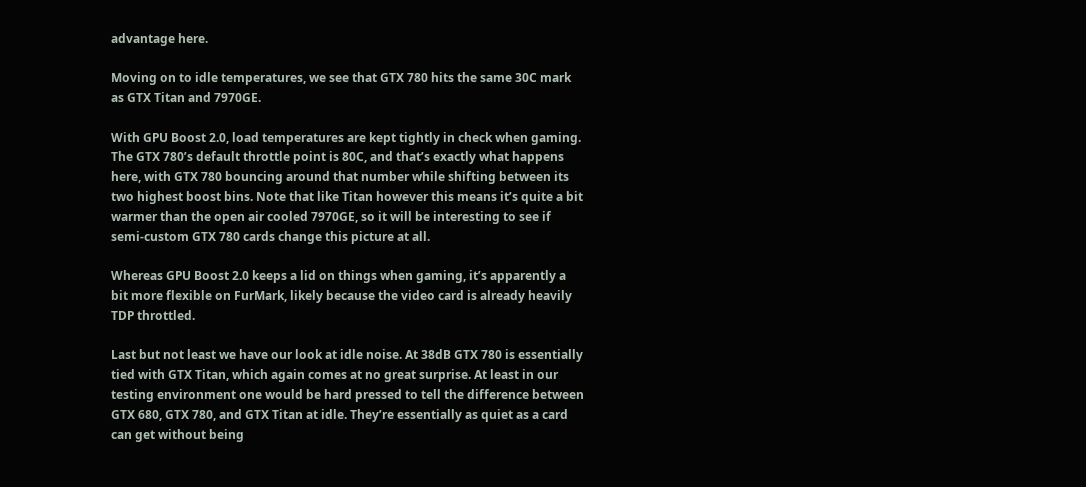advantage here.

Moving on to idle temperatures, we see that GTX 780 hits the same 30C mark as GTX Titan and 7970GE.

With GPU Boost 2.0, load temperatures are kept tightly in check when gaming. The GTX 780’s default throttle point is 80C, and that’s exactly what happens here, with GTX 780 bouncing around that number while shifting between its two highest boost bins. Note that like Titan however this means it’s quite a bit warmer than the open air cooled 7970GE, so it will be interesting to see if semi-custom GTX 780 cards change this picture at all.

Whereas GPU Boost 2.0 keeps a lid on things when gaming, it’s apparently a bit more flexible on FurMark, likely because the video card is already heavily TDP throttled.

Last but not least we have our look at idle noise. At 38dB GTX 780 is essentially tied with GTX Titan, which again comes at no great surprise. At least in our testing environment one would be hard pressed to tell the difference between GTX 680, GTX 780, and GTX Titan at idle. They’re essentially as quiet as a card can get without being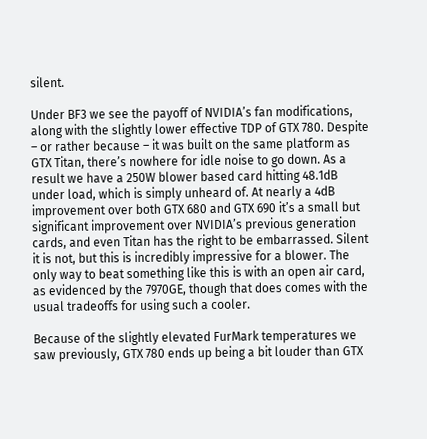silent.

Under BF3 we see the payoff of NVIDIA’s fan modifications, along with the slightly lower effective TDP of GTX 780. Despite – or rather because – it was built on the same platform as GTX Titan, there’s nowhere for idle noise to go down. As a result we have a 250W blower based card hitting 48.1dB under load, which is simply unheard of. At nearly a 4dB improvement over both GTX 680 and GTX 690 it’s a small but significant improvement over NVIDIA’s previous generation cards, and even Titan has the right to be embarrassed. Silent it is not, but this is incredibly impressive for a blower. The only way to beat something like this is with an open air card, as evidenced by the 7970GE, though that does comes with the usual tradeoffs for using such a cooler.

Because of the slightly elevated FurMark temperatures we saw previously, GTX 780 ends up being a bit louder than GTX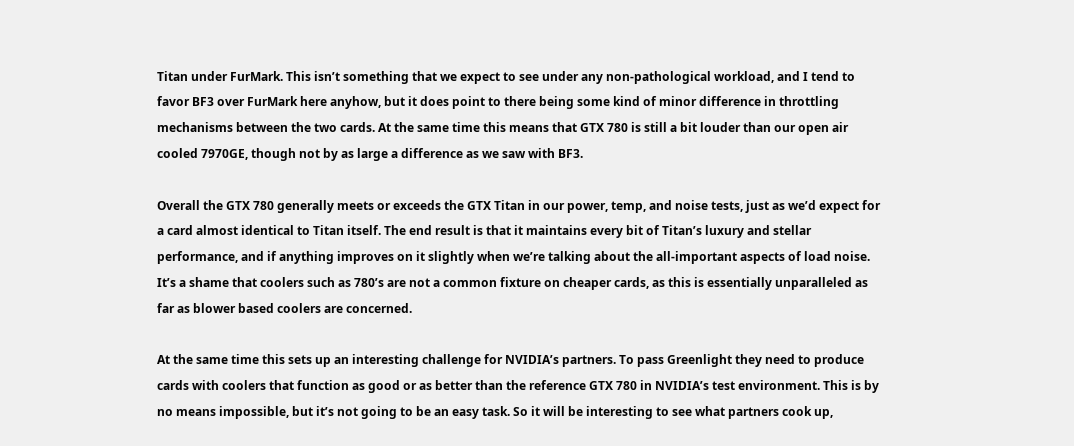Titan under FurMark. This isn’t something that we expect to see under any non-pathological workload, and I tend to favor BF3 over FurMark here anyhow, but it does point to there being some kind of minor difference in throttling mechanisms between the two cards. At the same time this means that GTX 780 is still a bit louder than our open air cooled 7970GE, though not by as large a difference as we saw with BF3.

Overall the GTX 780 generally meets or exceeds the GTX Titan in our power, temp, and noise tests, just as we’d expect for a card almost identical to Titan itself. The end result is that it maintains every bit of Titan’s luxury and stellar performance, and if anything improves on it slightly when we’re talking about the all-important aspects of load noise. It’s a shame that coolers such as 780’s are not a common fixture on cheaper cards, as this is essentially unparalleled as far as blower based coolers are concerned.

At the same time this sets up an interesting challenge for NVIDIA’s partners. To pass Greenlight they need to produce cards with coolers that function as good or as better than the reference GTX 780 in NVIDIA’s test environment. This is by no means impossible, but it’s not going to be an easy task. So it will be interesting to see what partners cook up,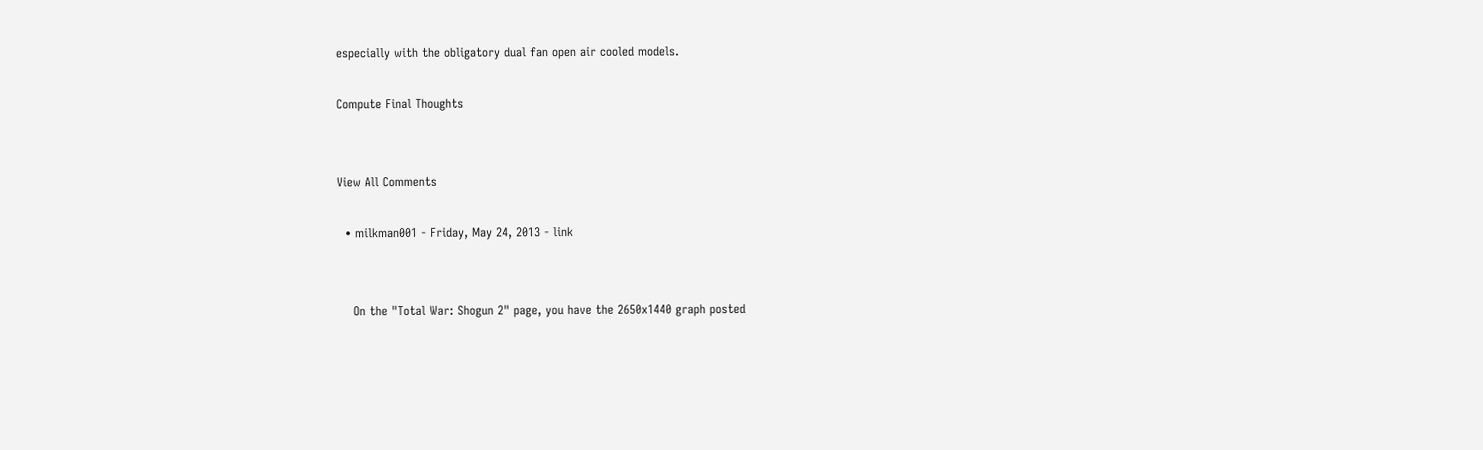especially with the obligatory dual fan open air cooled models.

Compute Final Thoughts


View All Comments

  • milkman001 - Friday, May 24, 2013 - link


    On the "Total War: Shogun 2" page, you have the 2650x1440 graph posted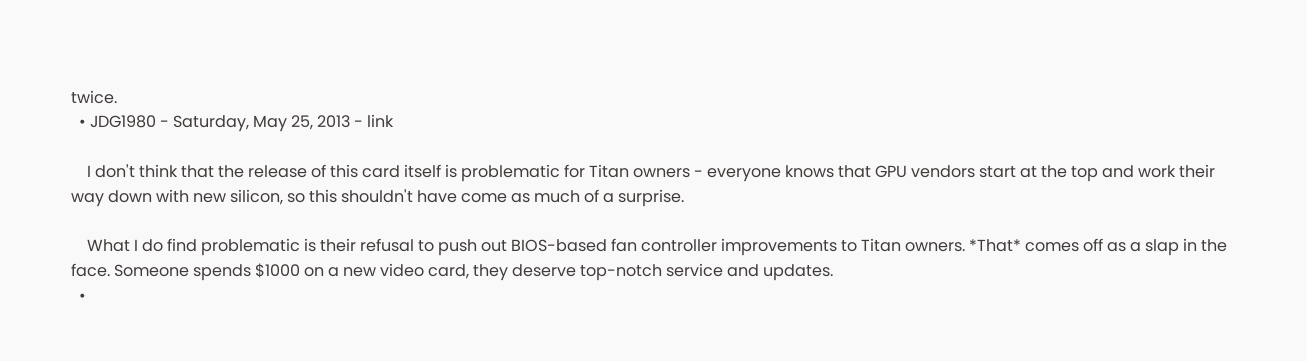twice.
  • JDG1980 - Saturday, May 25, 2013 - link

    I don't think that the release of this card itself is problematic for Titan owners - everyone knows that GPU vendors start at the top and work their way down with new silicon, so this shouldn't have come as much of a surprise.

    What I do find problematic is their refusal to push out BIOS-based fan controller improvements to Titan owners. *That* comes off as a slap in the face. Someone spends $1000 on a new video card, they deserve top-notch service and updates.
  •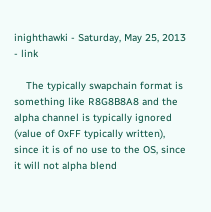inighthawki - Saturday, May 25, 2013 - link

    The typically swapchain format is something like R8G8B8A8 and the alpha channel is typically ignored (value of 0xFF typically written), since it is of no use to the OS, since it will not alpha blend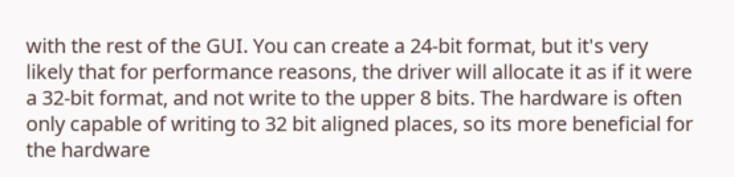with the rest of the GUI. You can create a 24-bit format, but it's very likely that for performance reasons, the driver will allocate it as if it were a 32-bit format, and not write to the upper 8 bits. The hardware is often only capable of writing to 32 bit aligned places, so its more beneficial for the hardware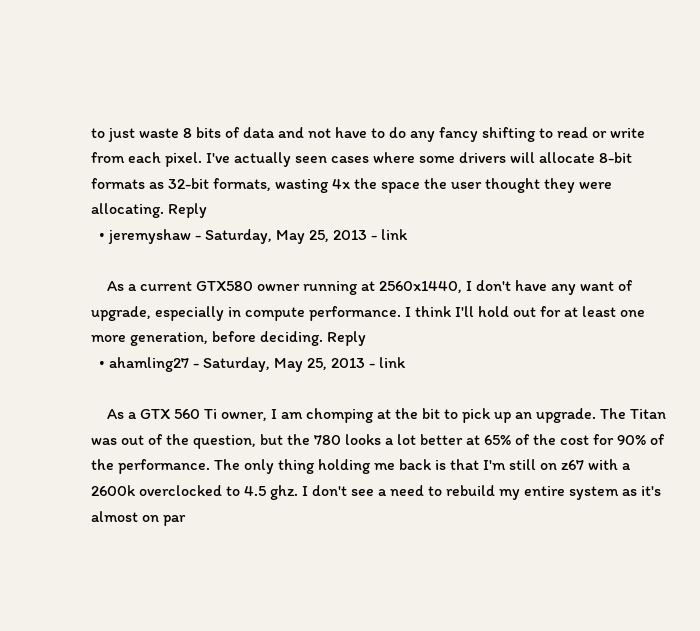to just waste 8 bits of data and not have to do any fancy shifting to read or write from each pixel. I've actually seen cases where some drivers will allocate 8-bit formats as 32-bit formats, wasting 4x the space the user thought they were allocating. Reply
  • jeremyshaw - Saturday, May 25, 2013 - link

    As a current GTX580 owner running at 2560x1440, I don't have any want of upgrade, especially in compute performance. I think I'll hold out for at least one more generation, before deciding. Reply
  • ahamling27 - Saturday, May 25, 2013 - link

    As a GTX 560 Ti owner, I am chomping at the bit to pick up an upgrade. The Titan was out of the question, but the 780 looks a lot better at 65% of the cost for 90% of the performance. The only thing holding me back is that I'm still on z67 with a 2600k overclocked to 4.5 ghz. I don't see a need to rebuild my entire system as it's almost on par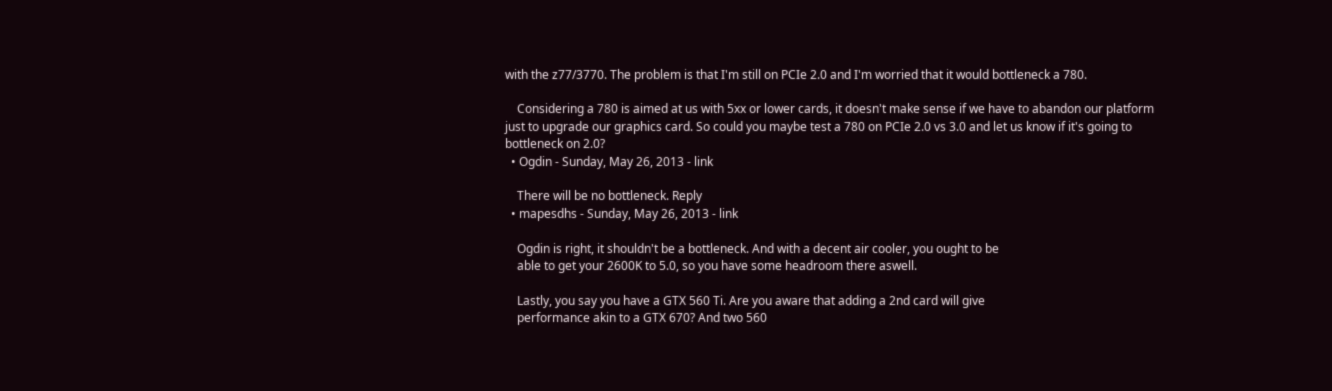with the z77/3770. The problem is that I'm still on PCIe 2.0 and I'm worried that it would bottleneck a 780.

    Considering a 780 is aimed at us with 5xx or lower cards, it doesn't make sense if we have to abandon our platform just to upgrade our graphics card. So could you maybe test a 780 on PCIe 2.0 vs 3.0 and let us know if it's going to bottleneck on 2.0?
  • Ogdin - Sunday, May 26, 2013 - link

    There will be no bottleneck. Reply
  • mapesdhs - Sunday, May 26, 2013 - link

    Ogdin is right, it shouldn't be a bottleneck. And with a decent air cooler, you ought to be
    able to get your 2600K to 5.0, so you have some headroom there aswell.

    Lastly, you say you have a GTX 560 Ti. Are you aware that adding a 2nd card will give
    performance akin to a GTX 670? And two 560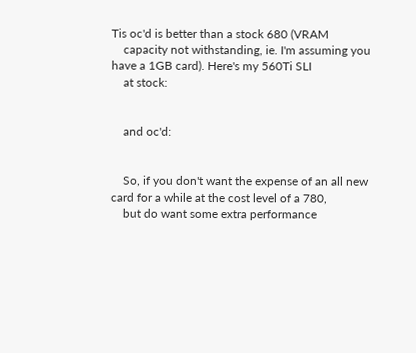Tis oc'd is better than a stock 680 (VRAM
    capacity not withstanding, ie. I'm assuming you have a 1GB card). Here's my 560Ti SLI
    at stock:


    and oc'd:


    So, if you don't want the expense of an all new card for a while at the cost level of a 780,
    but do want some extra performance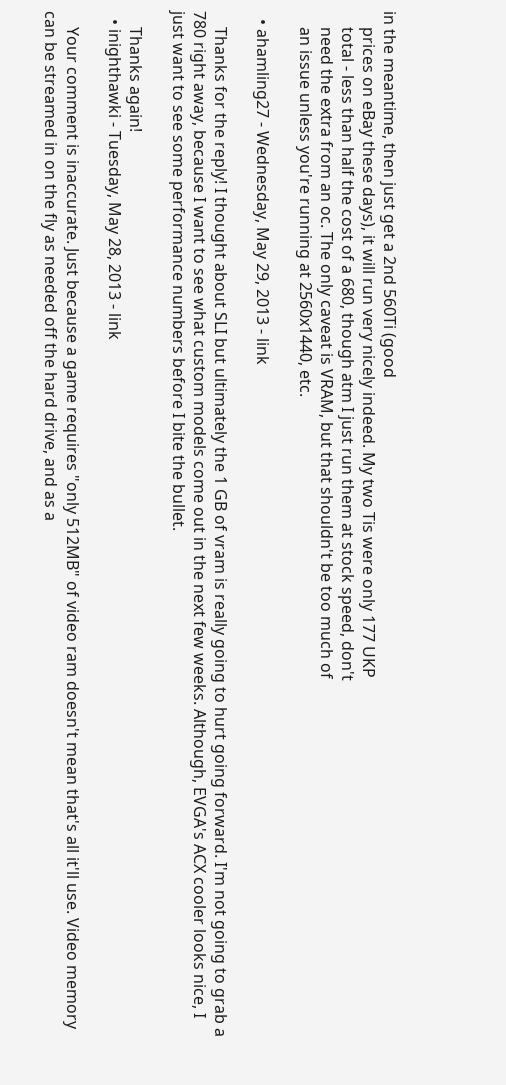in the meantime, then just get a 2nd 560Ti (good
    prices on eBay these days), it will run very nicely indeed. My two Tis were only 177 UKP
    total - less than half the cost of a 680, though atm I just run them at stock speed, don't
    need the extra from an oc. The only caveat is VRAM, but that shouldn't be too much of
    an issue unless you're running at 2560x1440, etc.

  • ahamling27 - Wednesday, May 29, 2013 - link

    Thanks for the reply! I thought about SLI but ultimately the 1 GB of vram is really going to hurt going forward. I'm not going to grab a 780 right away, because I want to see what custom models come out in the next few weeks. Although, EVGA's ACX cooler looks nice, I just want to see some performance numbers before I bite the bullet.

    Thanks again!
  • inighthawki - Tuesday, May 28, 2013 - link

    Your comment is inaccurate. Just because a game requires "only 512MB" of video ram doesn't mean that's all it'll use. Video memory can be streamed in on the fly as needed off the hard drive, and as a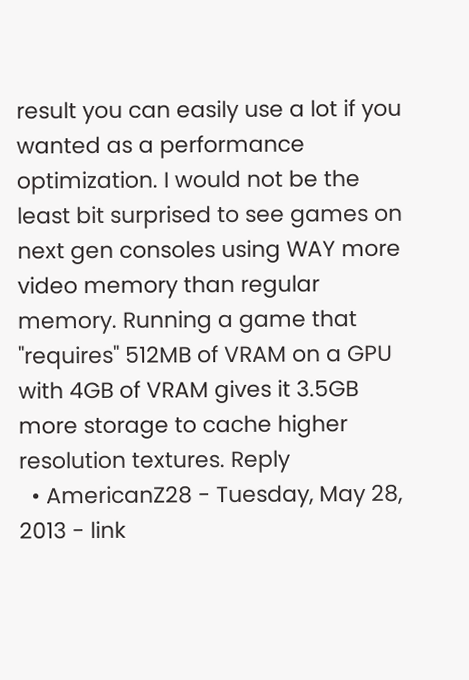result you can easily use a lot if you wanted as a performance optimization. I would not be the least bit surprised to see games on next gen consoles using WAY more video memory than regular memory. Running a game that "requires" 512MB of VRAM on a GPU with 4GB of VRAM gives it 3.5GB more storage to cache higher resolution textures. Reply
  • AmericanZ28 - Tuesday, May 28, 2013 - link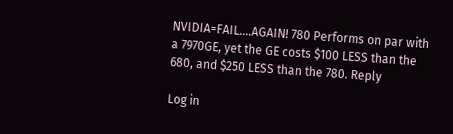NVIDIA=FAIL....AGAIN! 780 Performs on par with a 7970GE, yet the GE costs $100 LESS than the 680, and $250 LESS than the 780. Reply

Log in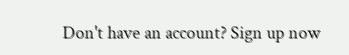Don't have an account? Sign up now